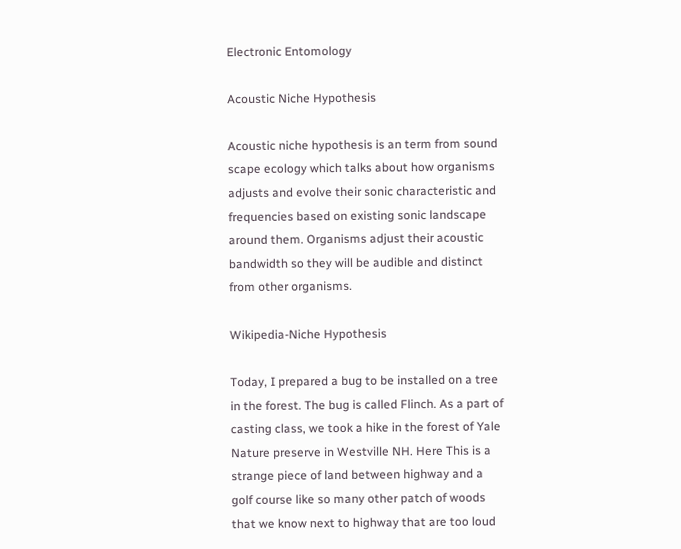Electronic Entomology

Acoustic Niche Hypothesis

Acoustic niche hypothesis is an term from sound scape ecology which talks about how organisms adjusts and evolve their sonic characteristic and frequencies based on existing sonic landscape around them. Organisms adjust their acoustic bandwidth so they will be audible and distinct from other organisms.

Wikipedia-Niche Hypothesis

Today, I prepared a bug to be installed on a tree in the forest. The bug is called Flinch. As a part of casting class, we took a hike in the forest of Yale Nature preserve in Westville NH. Here This is a strange piece of land between highway and a golf course like so many other patch of woods that we know next to highway that are too loud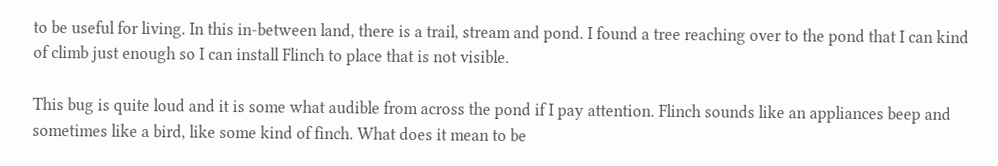to be useful for living. In this in-between land, there is a trail, stream and pond. I found a tree reaching over to the pond that I can kind of climb just enough so I can install Flinch to place that is not visible.

This bug is quite loud and it is some what audible from across the pond if I pay attention. Flinch sounds like an appliances beep and sometimes like a bird, like some kind of finch. What does it mean to be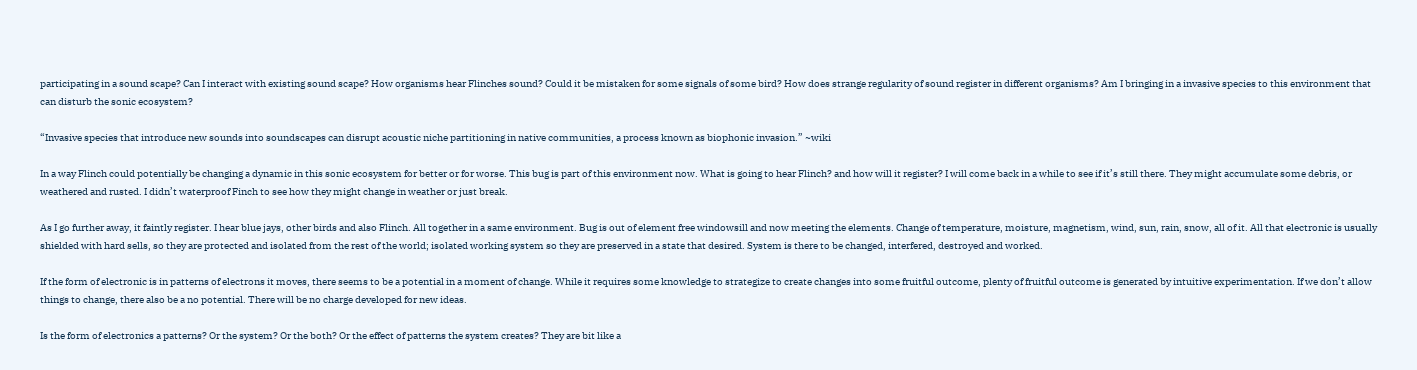participating in a sound scape? Can I interact with existing sound scape? How organisms hear Flinches sound? Could it be mistaken for some signals of some bird? How does strange regularity of sound register in different organisms? Am I bringing in a invasive species to this environment that can disturb the sonic ecosystem?

“Invasive species that introduce new sounds into soundscapes can disrupt acoustic niche partitioning in native communities, a process known as biophonic invasion.” ~wiki

In a way Flinch could potentially be changing a dynamic in this sonic ecosystem for better or for worse. This bug is part of this environment now. What is going to hear Flinch? and how will it register? I will come back in a while to see if it’s still there. They might accumulate some debris, or weathered and rusted. I didn’t waterproof Finch to see how they might change in weather or just break.

As I go further away, it faintly register. I hear blue jays, other birds and also Flinch. All together in a same environment. Bug is out of element free windowsill and now meeting the elements. Change of temperature, moisture, magnetism, wind, sun, rain, snow, all of it. All that electronic is usually shielded with hard sells, so they are protected and isolated from the rest of the world; isolated working system so they are preserved in a state that desired. System is there to be changed, interfered, destroyed and worked.

If the form of electronic is in patterns of electrons it moves, there seems to be a potential in a moment of change. While it requires some knowledge to strategize to create changes into some fruitful outcome, plenty of fruitful outcome is generated by intuitive experimentation. If we don’t allow things to change, there also be a no potential. There will be no charge developed for new ideas.

Is the form of electronics a patterns? Or the system? Or the both? Or the effect of patterns the system creates? They are bit like a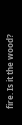fire. Is it the wood?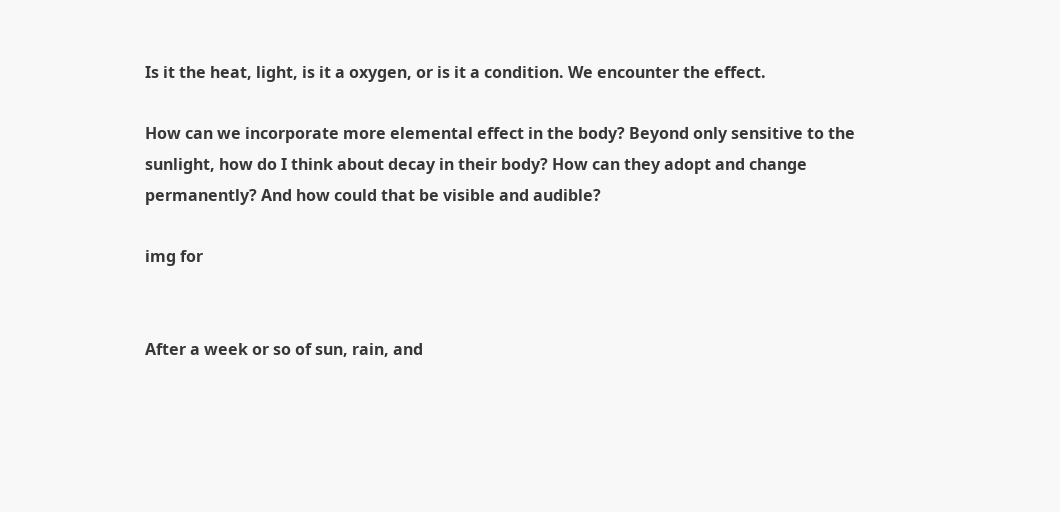Is it the heat, light, is it a oxygen, or is it a condition. We encounter the effect.

How can we incorporate more elemental effect in the body? Beyond only sensitive to the sunlight, how do I think about decay in their body? How can they adopt and change permanently? And how could that be visible and audible?

img for


After a week or so of sun, rain, and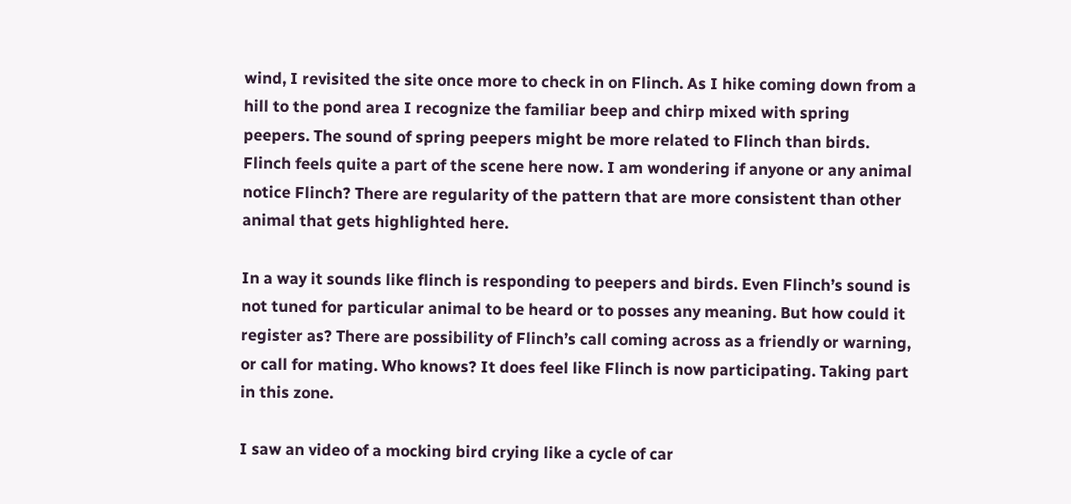wind, I revisited the site once more to check in on Flinch. As I hike coming down from a hill to the pond area I recognize the familiar beep and chirp mixed with spring peepers. The sound of spring peepers might be more related to Flinch than birds. Flinch feels quite a part of the scene here now. I am wondering if anyone or any animal notice Flinch? There are regularity of the pattern that are more consistent than other animal that gets highlighted here.

In a way it sounds like flinch is responding to peepers and birds. Even Flinch’s sound is not tuned for particular animal to be heard or to posses any meaning. But how could it register as? There are possibility of Flinch’s call coming across as a friendly or warning, or call for mating. Who knows? It does feel like Flinch is now participating. Taking part in this zone.

I saw an video of a mocking bird crying like a cycle of car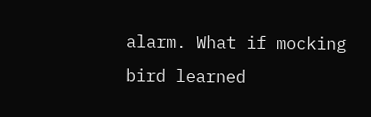alarm. What if mocking bird learned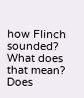how Flinch sounded? What does that mean? Does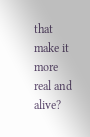that make it more real and alive?